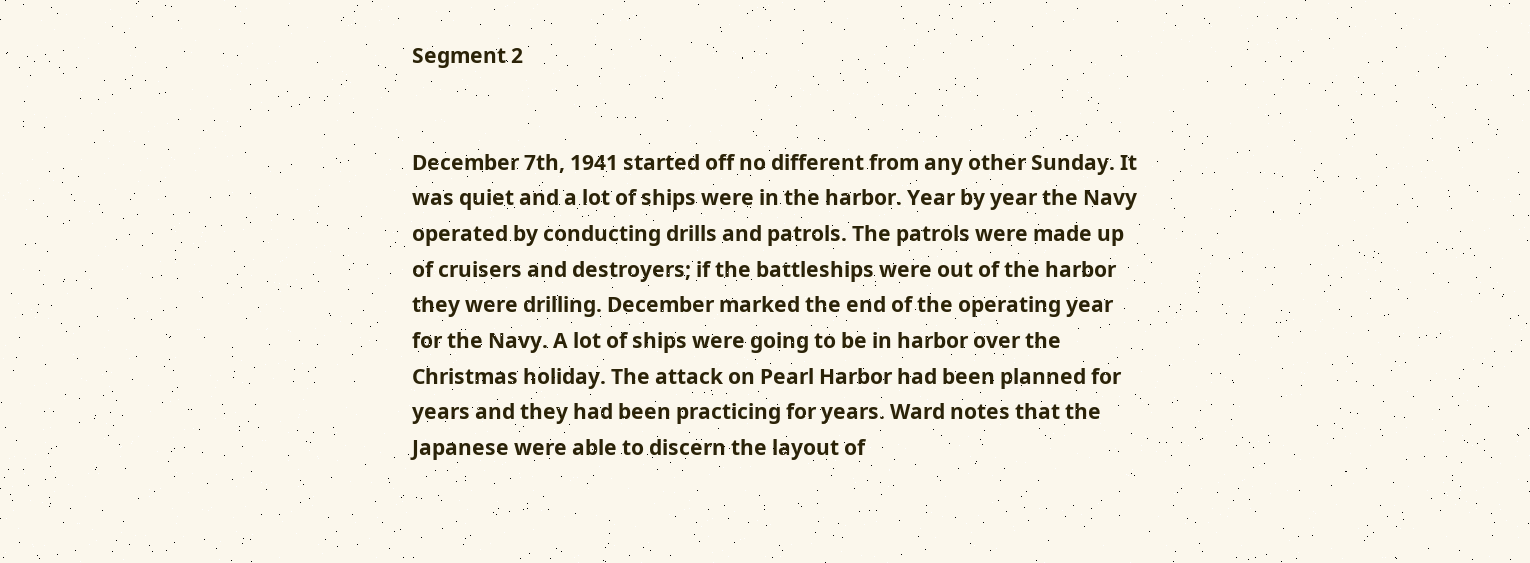Segment 2


December 7th, 1941 started off no different from any other Sunday. It was quiet and a lot of ships were in the harbor. Year by year the Navy operated by conducting drills and patrols. The patrols were made up of cruisers and destroyers; if the battleships were out of the harbor they were drilling. December marked the end of the operating year for the Navy. A lot of ships were going to be in harbor over the Christmas holiday. The attack on Pearl Harbor had been planned for years and they had been practicing for years. Ward notes that the Japanese were able to discern the layout of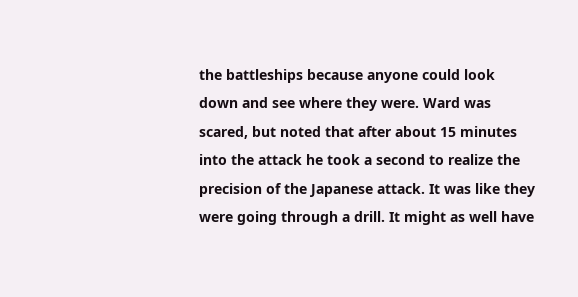the battleships because anyone could look down and see where they were. Ward was scared, but noted that after about 15 minutes into the attack he took a second to realize the precision of the Japanese attack. It was like they were going through a drill. It might as well have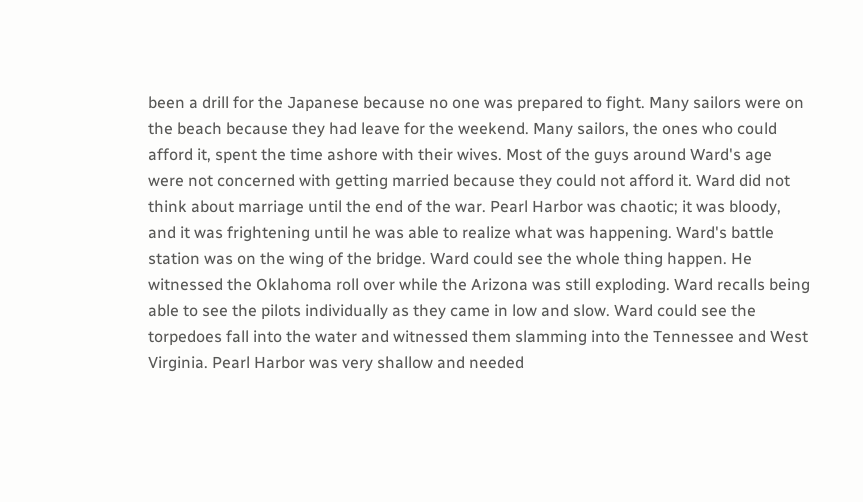been a drill for the Japanese because no one was prepared to fight. Many sailors were on the beach because they had leave for the weekend. Many sailors, the ones who could afford it, spent the time ashore with their wives. Most of the guys around Ward's age were not concerned with getting married because they could not afford it. Ward did not think about marriage until the end of the war. Pearl Harbor was chaotic; it was bloody, and it was frightening until he was able to realize what was happening. Ward's battle station was on the wing of the bridge. Ward could see the whole thing happen. He witnessed the Oklahoma roll over while the Arizona was still exploding. Ward recalls being able to see the pilots individually as they came in low and slow. Ward could see the torpedoes fall into the water and witnessed them slamming into the Tennessee and West Virginia. Pearl Harbor was very shallow and needed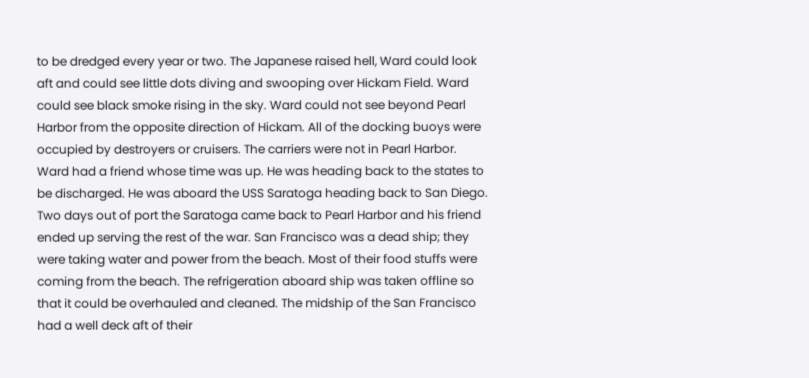to be dredged every year or two. The Japanese raised hell, Ward could look aft and could see little dots diving and swooping over Hickam Field. Ward could see black smoke rising in the sky. Ward could not see beyond Pearl Harbor from the opposite direction of Hickam. All of the docking buoys were occupied by destroyers or cruisers. The carriers were not in Pearl Harbor. Ward had a friend whose time was up. He was heading back to the states to be discharged. He was aboard the USS Saratoga heading back to San Diego. Two days out of port the Saratoga came back to Pearl Harbor and his friend ended up serving the rest of the war. San Francisco was a dead ship; they were taking water and power from the beach. Most of their food stuffs were coming from the beach. The refrigeration aboard ship was taken offline so that it could be overhauled and cleaned. The midship of the San Francisco had a well deck aft of their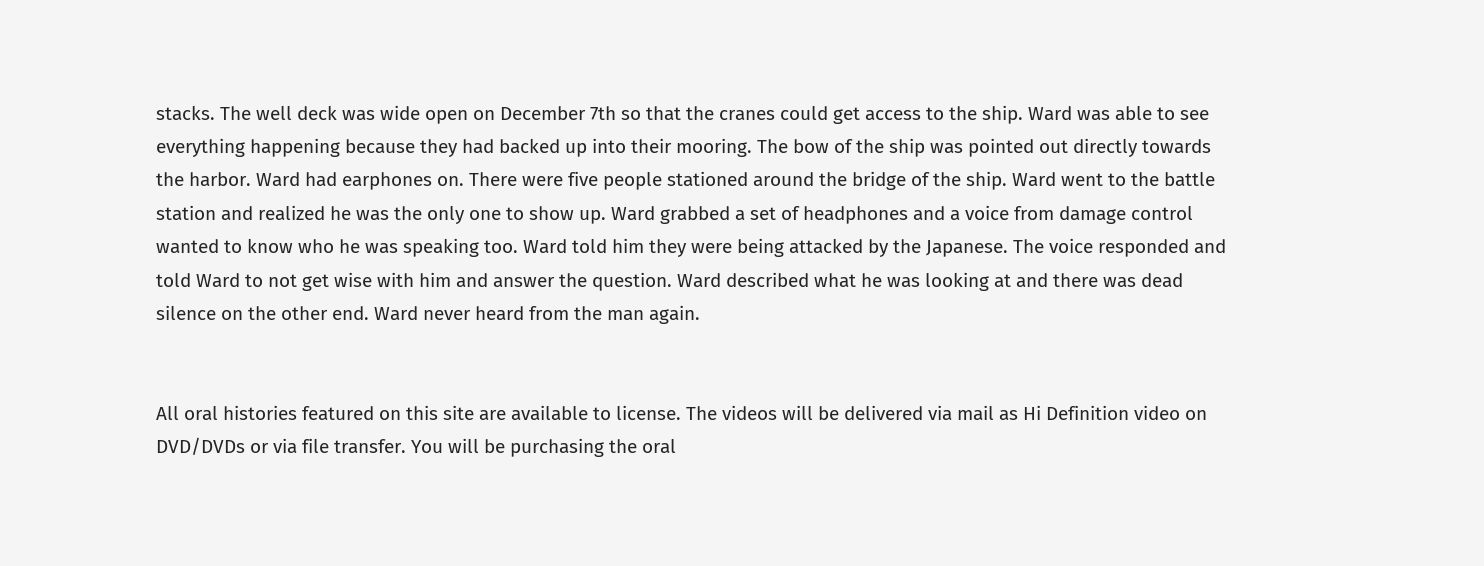stacks. The well deck was wide open on December 7th so that the cranes could get access to the ship. Ward was able to see everything happening because they had backed up into their mooring. The bow of the ship was pointed out directly towards the harbor. Ward had earphones on. There were five people stationed around the bridge of the ship. Ward went to the battle station and realized he was the only one to show up. Ward grabbed a set of headphones and a voice from damage control wanted to know who he was speaking too. Ward told him they were being attacked by the Japanese. The voice responded and told Ward to not get wise with him and answer the question. Ward described what he was looking at and there was dead silence on the other end. Ward never heard from the man again.


All oral histories featured on this site are available to license. The videos will be delivered via mail as Hi Definition video on DVD/DVDs or via file transfer. You will be purchasing the oral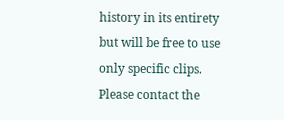history in its entirety but will be free to use only specific clips. Please contact the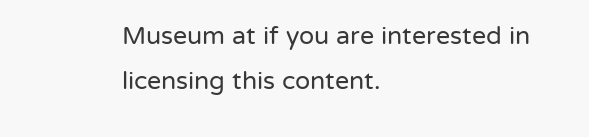Museum at if you are interested in licensing this content.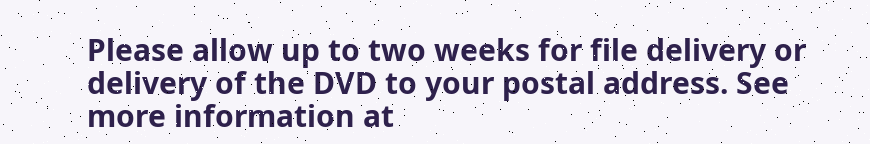Please allow up to two weeks for file delivery or delivery of the DVD to your postal address. See more information at